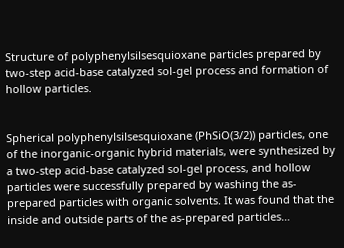Structure of polyphenylsilsesquioxane particles prepared by two-step acid-base catalyzed sol-gel process and formation of hollow particles.


Spherical polyphenylsilsesquioxane (PhSiO(3/2)) particles, one of the inorganic-organic hybrid materials, were synthesized by a two-step acid-base catalyzed sol-gel process, and hollow particles were successfully prepared by washing the as-prepared particles with organic solvents. It was found that the inside and outside parts of the as-prepared particles…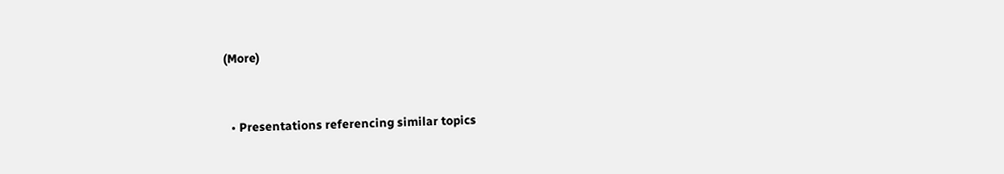(More)


  • Presentations referencing similar topics